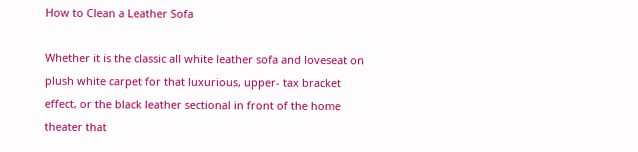How to Clean a Leather Sofa

Whether it is the classic all white leather sofa and loveseat on plush white carpet for that luxurious, upper- tax bracket effect, or the black leather sectional in front of the home theater that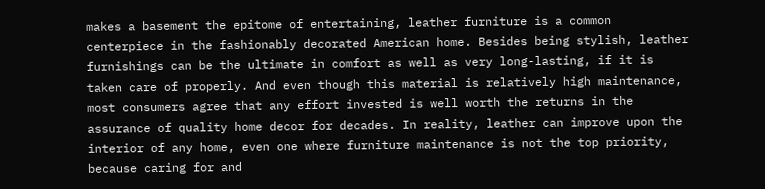makes a basement the epitome of entertaining, leather furniture is a common centerpiece in the fashionably decorated American home. Besides being stylish, leather furnishings can be the ultimate in comfort as well as very long-lasting, if it is taken care of properly. And even though this material is relatively high maintenance, most consumers agree that any effort invested is well worth the returns in the assurance of quality home decor for decades. In reality, leather can improve upon the interior of any home, even one where furniture maintenance is not the top priority, because caring for and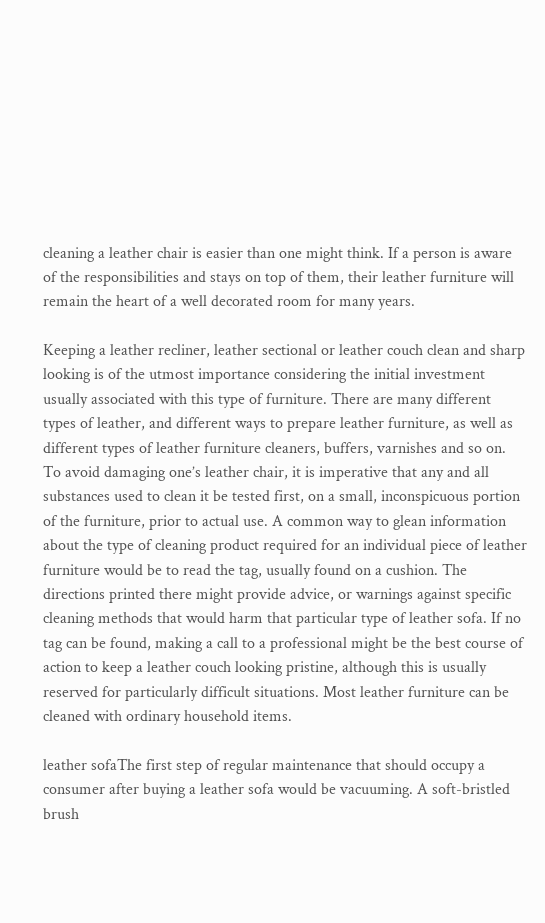cleaning a leather chair is easier than one might think. If a person is aware of the responsibilities and stays on top of them, their leather furniture will remain the heart of a well decorated room for many years.

Keeping a leather recliner, leather sectional or leather couch clean and sharp looking is of the utmost importance considering the initial investment usually associated with this type of furniture. There are many different types of leather, and different ways to prepare leather furniture, as well as different types of leather furniture cleaners, buffers, varnishes and so on. To avoid damaging one’s leather chair, it is imperative that any and all substances used to clean it be tested first, on a small, inconspicuous portion of the furniture, prior to actual use. A common way to glean information about the type of cleaning product required for an individual piece of leather furniture would be to read the tag, usually found on a cushion. The directions printed there might provide advice, or warnings against specific cleaning methods that would harm that particular type of leather sofa. If no tag can be found, making a call to a professional might be the best course of action to keep a leather couch looking pristine, although this is usually reserved for particularly difficult situations. Most leather furniture can be cleaned with ordinary household items.

leather sofaThe first step of regular maintenance that should occupy a consumer after buying a leather sofa would be vacuuming. A soft-bristled brush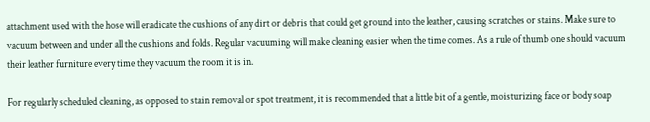attachment used with the hose will eradicate the cushions of any dirt or debris that could get ground into the leather, causing scratches or stains. Make sure to vacuum between and under all the cushions and folds. Regular vacuuming will make cleaning easier when the time comes. As a rule of thumb one should vacuum their leather furniture every time they vacuum the room it is in.

For regularly scheduled cleaning, as opposed to stain removal or spot treatment, it is recommended that a little bit of a gentle, moisturizing face or body soap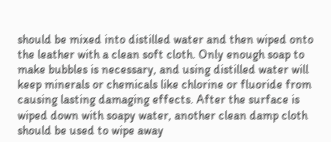should be mixed into distilled water and then wiped onto the leather with a clean soft cloth. Only enough soap to make bubbles is necessary, and using distilled water will keep minerals or chemicals like chlorine or fluoride from causing lasting damaging effects. After the surface is wiped down with soapy water, another clean damp cloth should be used to wipe away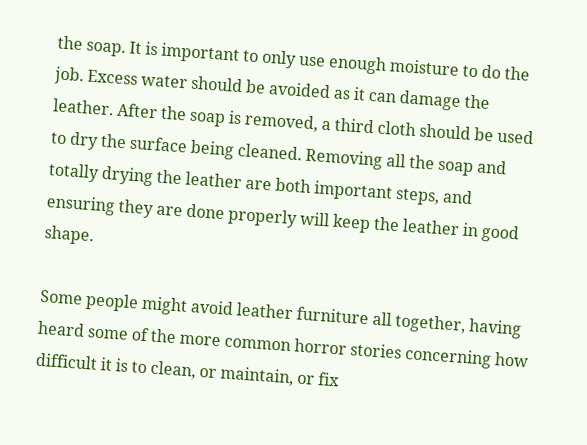the soap. It is important to only use enough moisture to do the job. Excess water should be avoided as it can damage the leather. After the soap is removed, a third cloth should be used to dry the surface being cleaned. Removing all the soap and totally drying the leather are both important steps, and ensuring they are done properly will keep the leather in good shape.

Some people might avoid leather furniture all together, having heard some of the more common horror stories concerning how difficult it is to clean, or maintain, or fix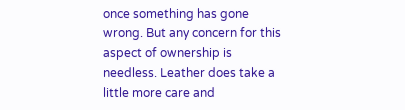once something has gone wrong. But any concern for this aspect of ownership is needless. Leather does take a little more care and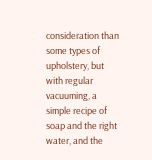consideration than some types of upholstery, but with regular vacuuming, a simple recipe of soap and the right water, and the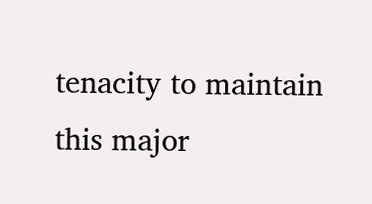tenacity to maintain this major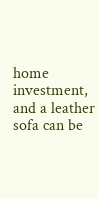home investment, and a leather sofa can be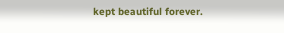kept beautiful forever.